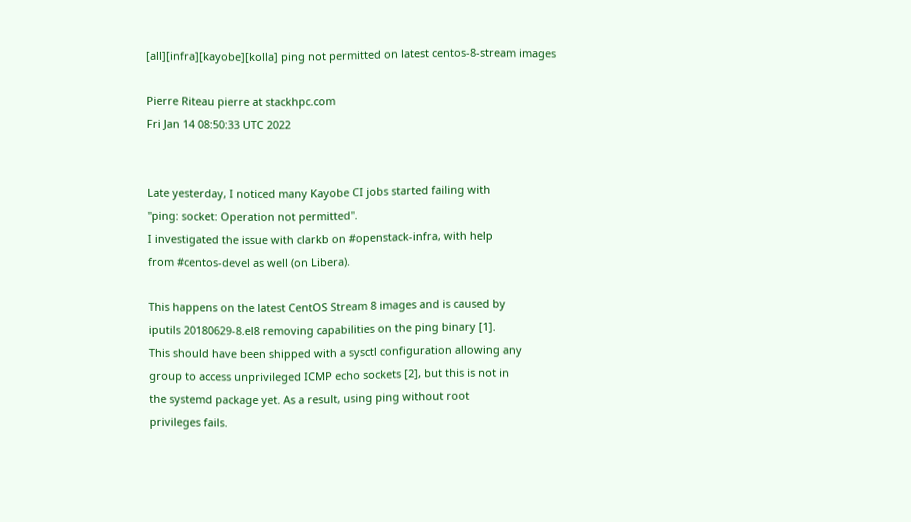[all][infra][kayobe][kolla] ping not permitted on latest centos-8-stream images

Pierre Riteau pierre at stackhpc.com
Fri Jan 14 08:50:33 UTC 2022


Late yesterday, I noticed many Kayobe CI jobs started failing with
"ping: socket: Operation not permitted".
I investigated the issue with clarkb on #openstack-infra, with help
from #centos-devel as well (on Libera).

This happens on the latest CentOS Stream 8 images and is caused by
iputils 20180629-8.el8 removing capabilities on the ping binary [1].
This should have been shipped with a sysctl configuration allowing any
group to access unprivileged ICMP echo sockets [2], but this is not in
the systemd package yet. As a result, using ping without root
privileges fails.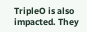TripleO is also impacted. They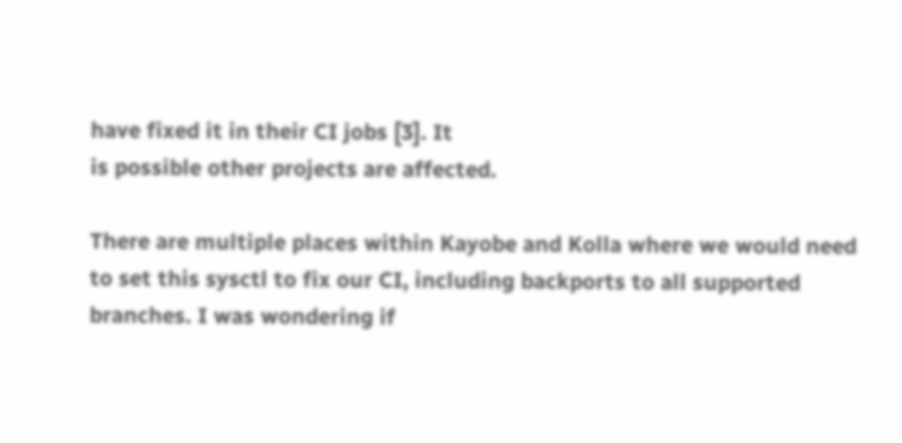have fixed it in their CI jobs [3]. It
is possible other projects are affected.

There are multiple places within Kayobe and Kolla where we would need
to set this sysctl to fix our CI, including backports to all supported
branches. I was wondering if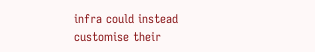infra could instead customise their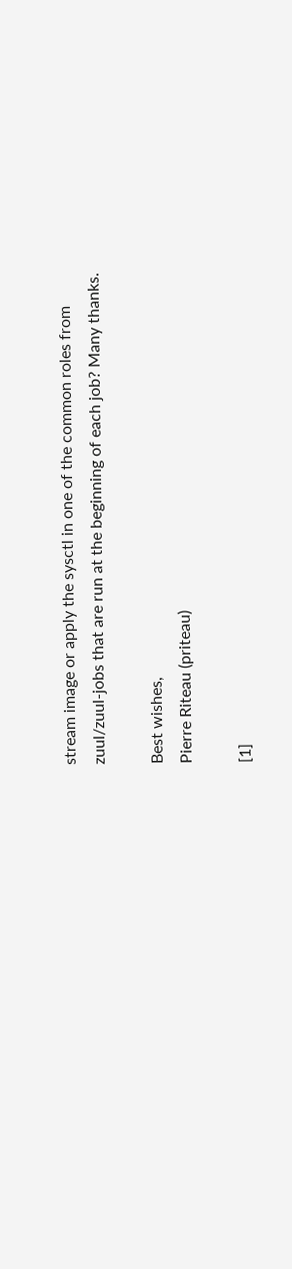stream image or apply the sysctl in one of the common roles from
zuul/zuul-jobs that are run at the beginning of each job? Many thanks.

Best wishes,
Pierre Riteau (priteau)

[1]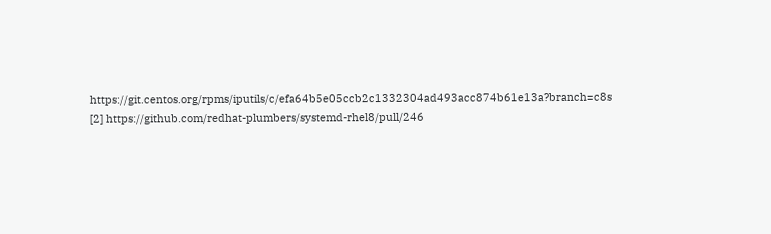https://git.centos.org/rpms/iputils/c/efa64b5e05ccb2c1332304ad493acc874b61e13a?branch=c8s
[2] https://github.com/redhat-plumbers/systemd-rhel8/pull/246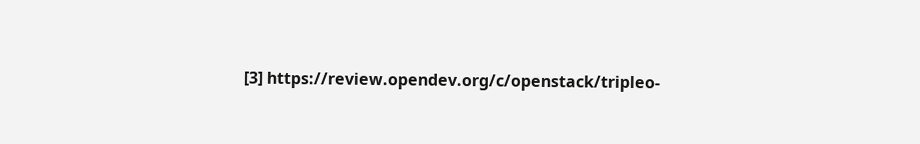[3] https://review.opendev.org/c/openstack/tripleo-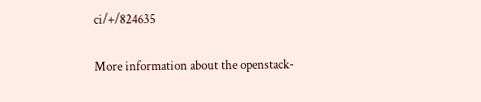ci/+/824635

More information about the openstack-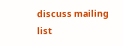discuss mailing list